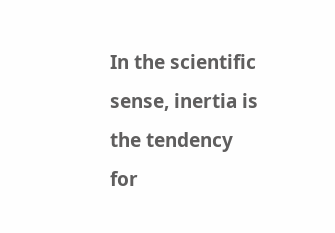In the scientific sense, inertia is the tendency for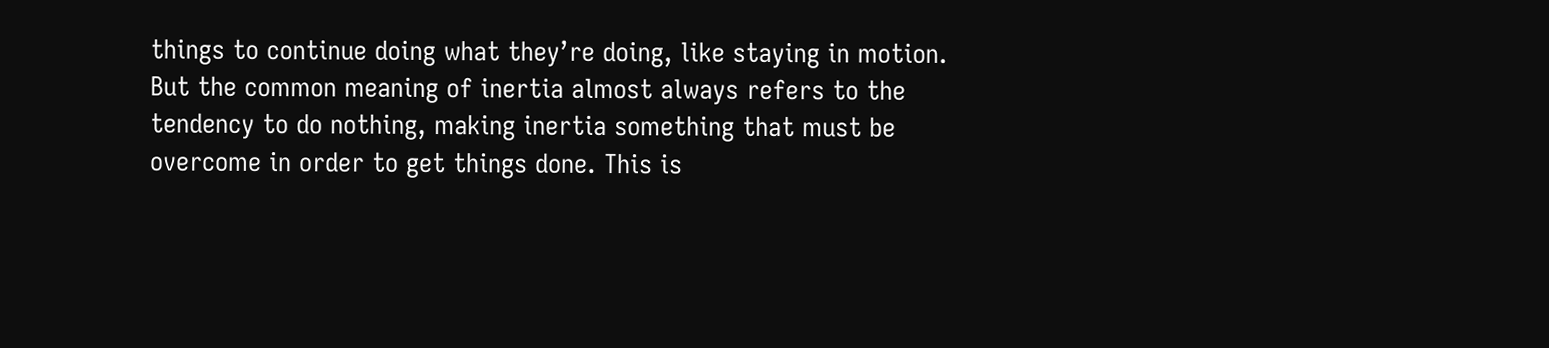things to continue doing what they’re doing, like staying in motion. But the common meaning of inertia almost always refers to the tendency to do nothing, making inertia something that must be overcome in order to get things done. This is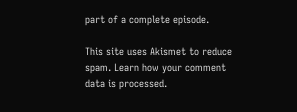part of a complete episode.

This site uses Akismet to reduce spam. Learn how your comment data is processed.